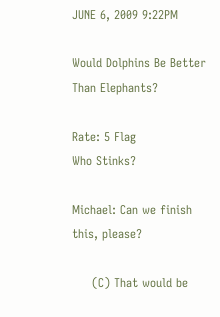JUNE 6, 2009 9:22PM

Would Dolphins Be Better Than Elephants?

Rate: 5 Flag
Who Stinks?

Michael: Can we finish this, please?

     (C) That would be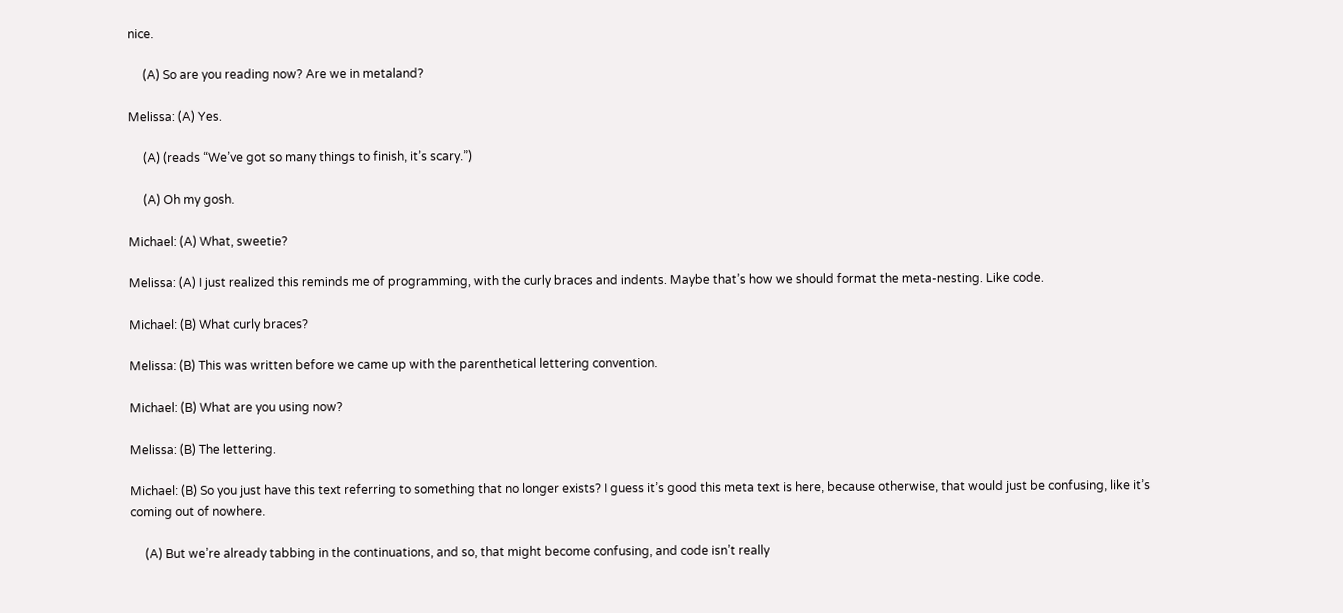nice.

     (A) So are you reading now? Are we in metaland?

Melissa: (A) Yes.

     (A) (reads “We’ve got so many things to finish, it’s scary.”)

     (A) Oh my gosh.

Michael: (A) What, sweetie?

Melissa: (A) I just realized this reminds me of programming, with the curly braces and indents. Maybe that’s how we should format the meta-nesting. Like code.

Michael: (B) What curly braces?

Melissa: (B) This was written before we came up with the parenthetical lettering convention.

Michael: (B) What are you using now?

Melissa: (B) The lettering.

Michael: (B) So you just have this text referring to something that no longer exists? I guess it’s good this meta text is here, because otherwise, that would just be confusing, like it’s coming out of nowhere.

     (A) But we’re already tabbing in the continuations, and so, that might become confusing, and code isn’t really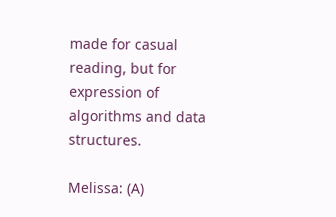made for casual reading, but for expression of algorithms and data structures.

Melissa: (A)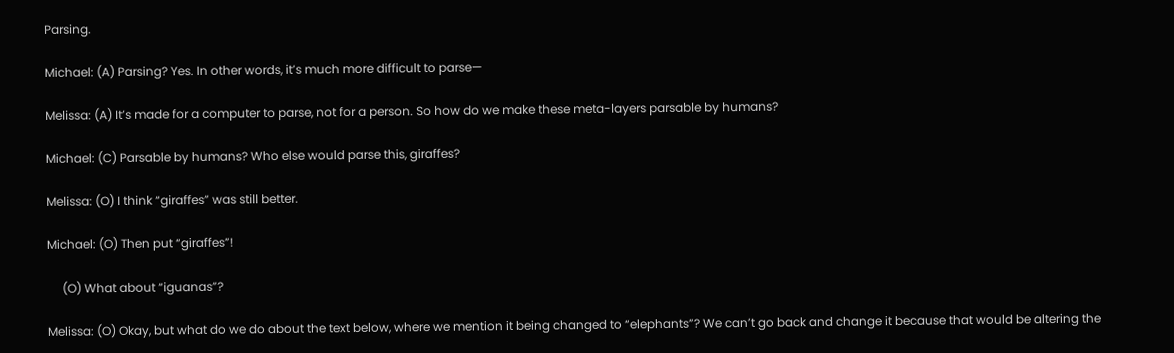Parsing.

Michael: (A) Parsing? Yes. In other words, it’s much more difficult to parse—

Melissa: (A) It’s made for a computer to parse, not for a person. So how do we make these meta-layers parsable by humans?

Michael: (C) Parsable by humans? Who else would parse this, giraffes?

Melissa: (O) I think “giraffes” was still better.

Michael: (O) Then put “giraffes”!

     (O) What about “iguanas”?

Melissa: (O) Okay, but what do we do about the text below, where we mention it being changed to “elephants”? We can’t go back and change it because that would be altering the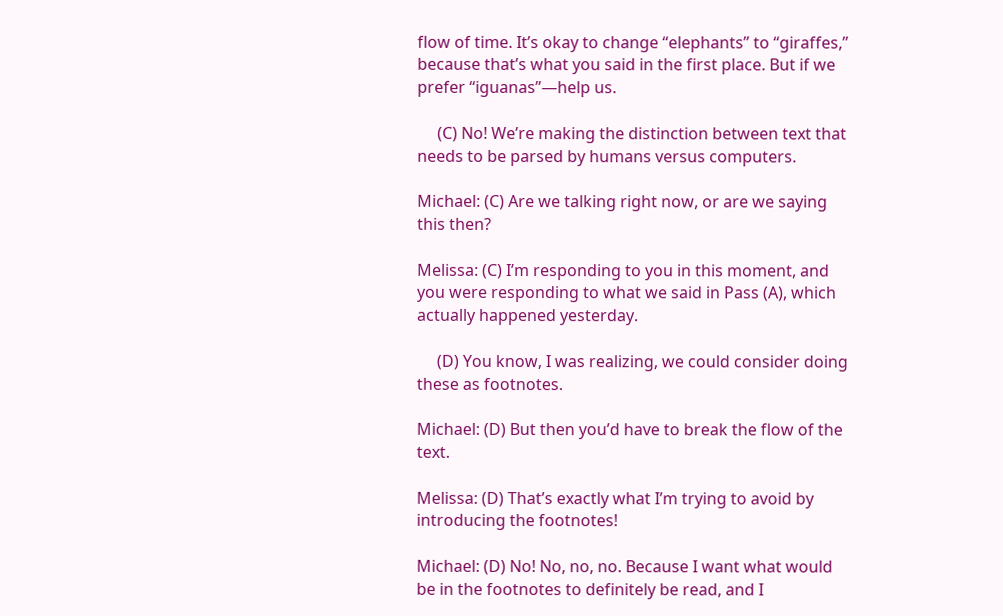flow of time. It’s okay to change “elephants” to “giraffes,” because that’s what you said in the first place. But if we prefer “iguanas”—help us.

     (C) No! We’re making the distinction between text that needs to be parsed by humans versus computers.

Michael: (C) Are we talking right now, or are we saying this then?

Melissa: (C) I’m responding to you in this moment, and you were responding to what we said in Pass (A), which actually happened yesterday.

     (D) You know, I was realizing, we could consider doing these as footnotes.

Michael: (D) But then you’d have to break the flow of the text.

Melissa: (D) That’s exactly what I’m trying to avoid by introducing the footnotes!

Michael: (D) No! No, no, no. Because I want what would be in the footnotes to definitely be read, and I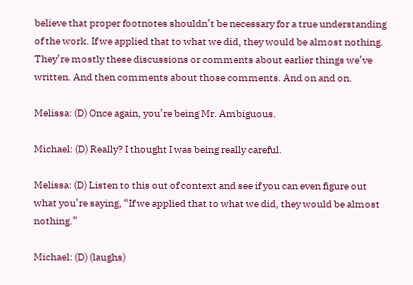believe that proper footnotes shouldn’t be necessary for a true understanding of the work. If we applied that to what we did, they would be almost nothing. They’re mostly these discussions or comments about earlier things we’ve written. And then comments about those comments. And on and on.

Melissa: (D) Once again, you’re being Mr. Ambiguous.

Michael: (D) Really? I thought I was being really careful.

Melissa: (D) Listen to this out of context and see if you can even figure out what you’re saying, “If we applied that to what we did, they would be almost nothing.”

Michael: (D) (laughs)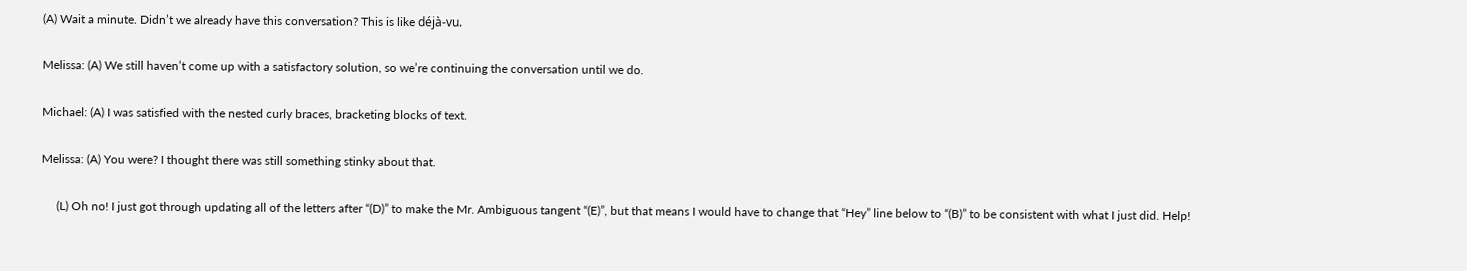(A) Wait a minute. Didn’t we already have this conversation? This is like déjà-vu.

Melissa: (A) We still haven’t come up with a satisfactory solution, so we’re continuing the conversation until we do.

Michael: (A) I was satisfied with the nested curly braces, bracketing blocks of text.

Melissa: (A) You were? I thought there was still something stinky about that.

     (L) Oh no! I just got through updating all of the letters after “(D)” to make the Mr. Ambiguous tangent “(E)”, but that means I would have to change that “Hey” line below to “(B)” to be consistent with what I just did. Help!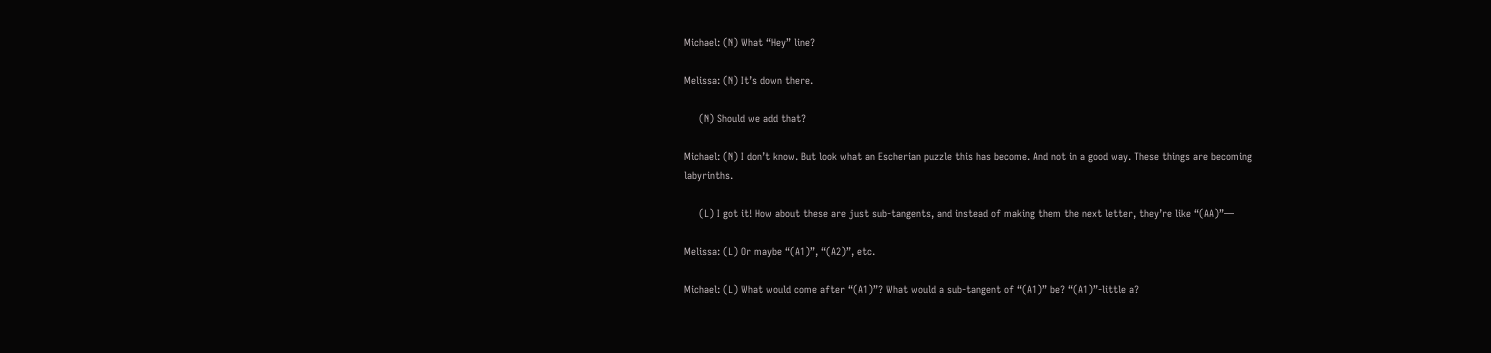Michael: (N) What “Hey” line?

Melissa: (N) It’s down there.

     (N) Should we add that?

Michael: (N) I don’t know. But look what an Escherian puzzle this has become. And not in a good way. These things are becoming labyrinths.

     (L) I got it! How about these are just sub-tangents, and instead of making them the next letter, they’re like “(AA)”—

Melissa: (L) Or maybe “(A1)”, “(A2)”, etc.

Michael: (L) What would come after “(A1)”? What would a sub-tangent of “(A1)” be? “(A1)”-little a?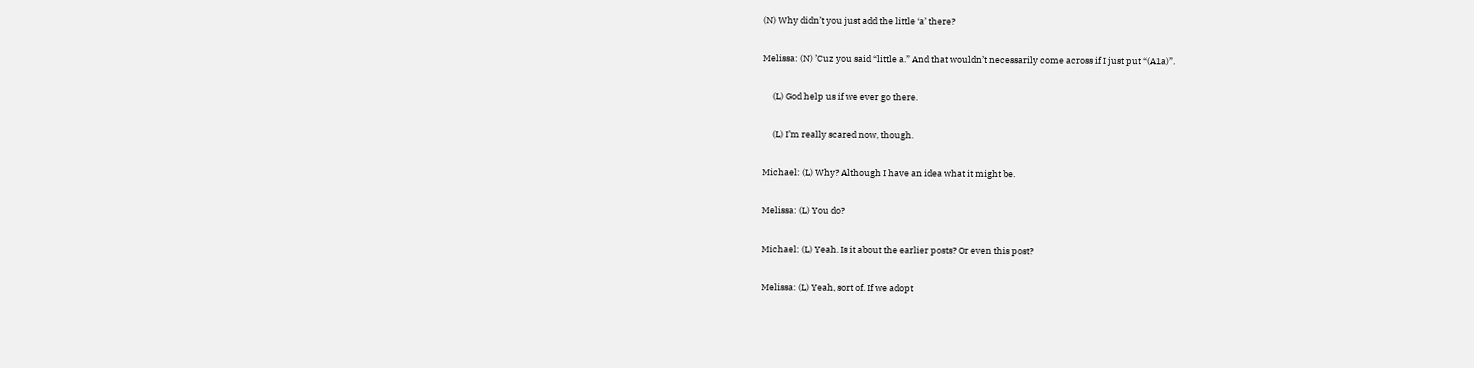(N) Why didn’t you just add the little ‘a’ there?

Melissa: (N) ’Cuz you said “little a.” And that wouldn’t necessarily come across if I just put “(A1a)”.

     (L) God help us if we ever go there.

     (L) I’m really scared now, though.

Michael: (L) Why? Although I have an idea what it might be.

Melissa: (L) You do?

Michael: (L) Yeah. Is it about the earlier posts? Or even this post?

Melissa: (L) Yeah, sort of. If we adopt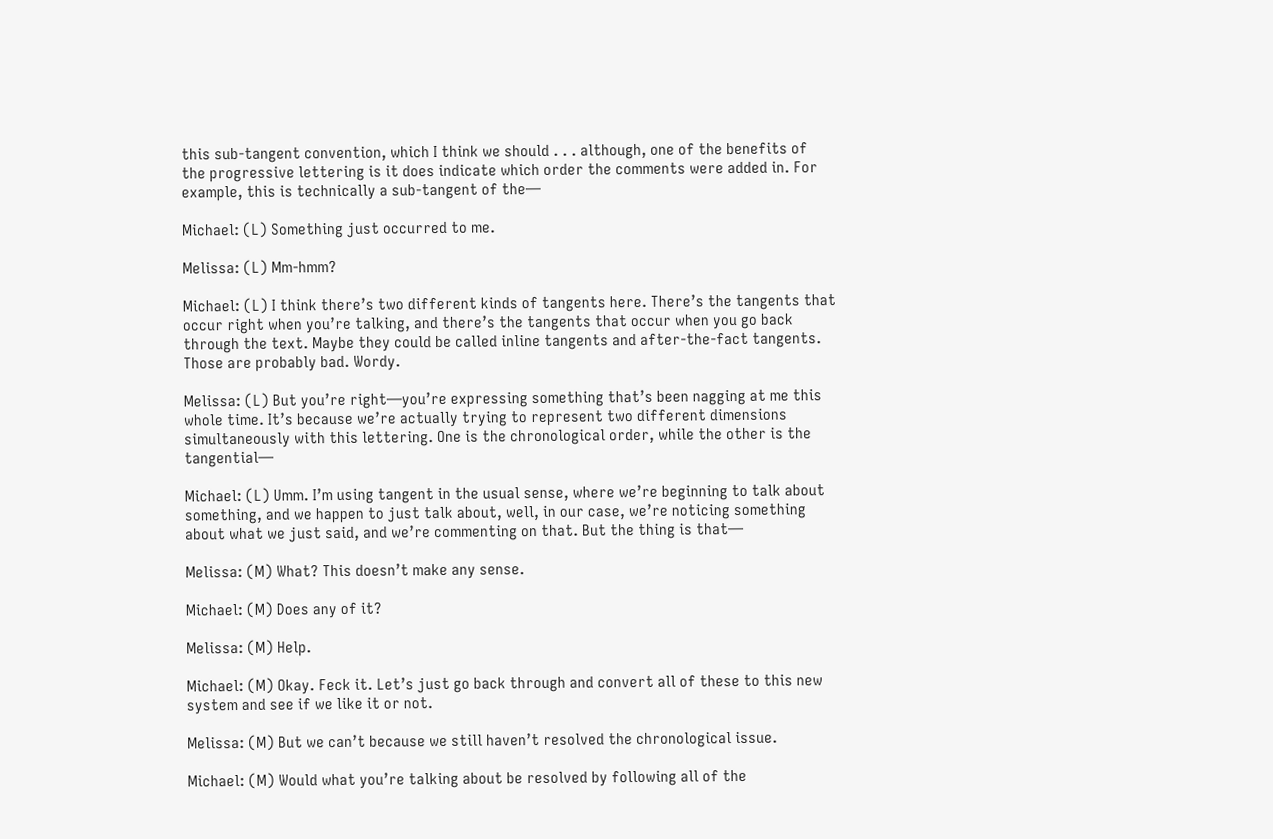this sub-tangent convention, which I think we should . . . although, one of the benefits of the progressive lettering is it does indicate which order the comments were added in. For example, this is technically a sub-tangent of the—

Michael: (L) Something just occurred to me.

Melissa: (L) Mm-hmm?

Michael: (L) I think there’s two different kinds of tangents here. There’s the tangents that occur right when you’re talking, and there’s the tangents that occur when you go back through the text. Maybe they could be called inline tangents and after-the-fact tangents. Those are probably bad. Wordy.

Melissa: (L) But you’re right—you’re expressing something that’s been nagging at me this whole time. It’s because we’re actually trying to represent two different dimensions simultaneously with this lettering. One is the chronological order, while the other is the tangential—

Michael: (L) Umm. I’m using tangent in the usual sense, where we’re beginning to talk about something, and we happen to just talk about, well, in our case, we’re noticing something about what we just said, and we’re commenting on that. But the thing is that—

Melissa: (M) What? This doesn’t make any sense.

Michael: (M) Does any of it?

Melissa: (M) Help.

Michael: (M) Okay. Feck it. Let’s just go back through and convert all of these to this new system and see if we like it or not.

Melissa: (M) But we can’t because we still haven’t resolved the chronological issue.

Michael: (M) Would what you’re talking about be resolved by following all of the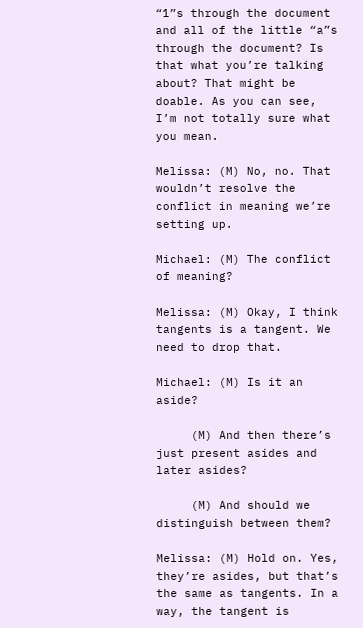“1”s through the document and all of the little “a”s through the document? Is that what you’re talking about? That might be doable. As you can see, I’m not totally sure what you mean.

Melissa: (M) No, no. That wouldn’t resolve the conflict in meaning we’re setting up.

Michael: (M) The conflict of meaning?

Melissa: (M) Okay, I think tangents is a tangent. We need to drop that.

Michael: (M) Is it an aside?

     (M) And then there’s just present asides and later asides?

     (M) And should we distinguish between them?

Melissa: (M) Hold on. Yes, they’re asides, but that’s the same as tangents. In a way, the tangent is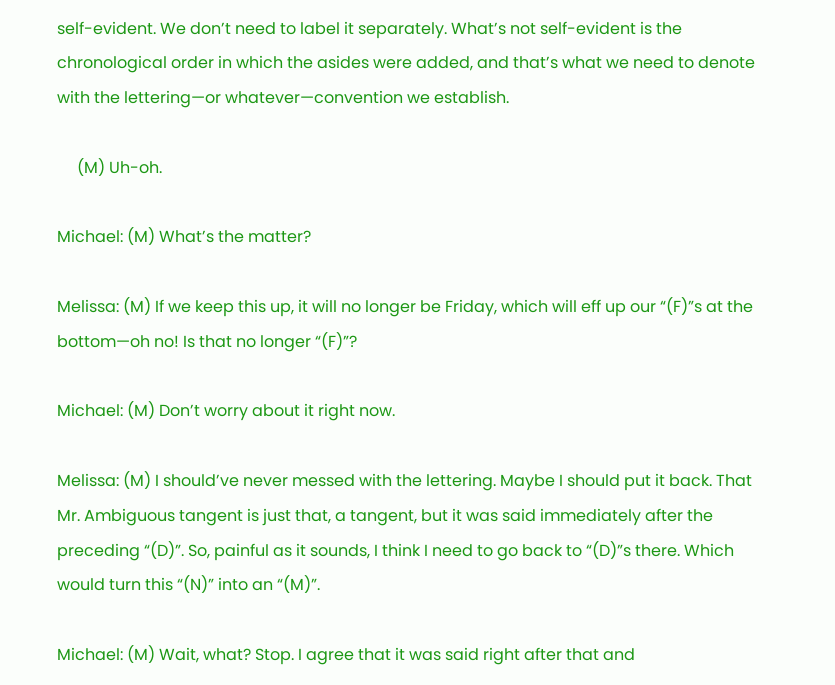self-evident. We don’t need to label it separately. What’s not self-evident is the chronological order in which the asides were added, and that’s what we need to denote with the lettering—or whatever—convention we establish.

     (M) Uh-oh.

Michael: (M) What’s the matter?

Melissa: (M) If we keep this up, it will no longer be Friday, which will eff up our “(F)”s at the bottom—oh no! Is that no longer “(F)”?

Michael: (M) Don’t worry about it right now.

Melissa: (M) I should’ve never messed with the lettering. Maybe I should put it back. That Mr. Ambiguous tangent is just that, a tangent, but it was said immediately after the preceding “(D)”. So, painful as it sounds, I think I need to go back to “(D)”s there. Which would turn this “(N)” into an “(M)”.

Michael: (M) Wait, what? Stop. I agree that it was said right after that and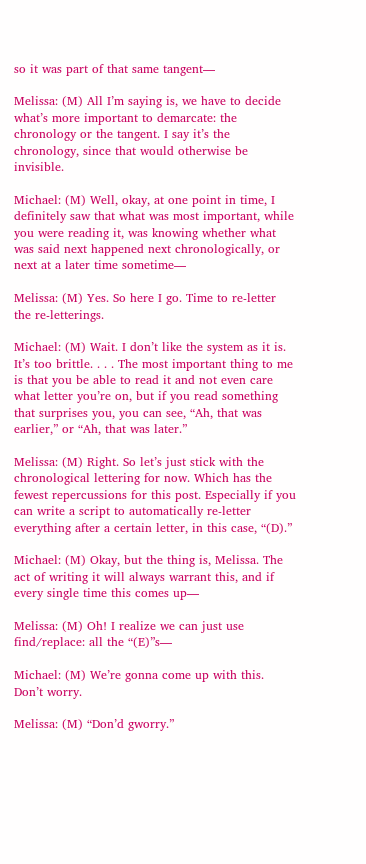so it was part of that same tangent—

Melissa: (M) All I’m saying is, we have to decide what’s more important to demarcate: the chronology or the tangent. I say it’s the chronology, since that would otherwise be invisible.

Michael: (M) Well, okay, at one point in time, I definitely saw that what was most important, while you were reading it, was knowing whether what was said next happened next chronologically, or next at a later time sometime—

Melissa: (M) Yes. So here I go. Time to re-letter the re-letterings.

Michael: (M) Wait. I don’t like the system as it is. It’s too brittle. . . . The most important thing to me is that you be able to read it and not even care what letter you’re on, but if you read something that surprises you, you can see, “Ah, that was earlier,” or “Ah, that was later.”

Melissa: (M) Right. So let’s just stick with the chronological lettering for now. Which has the fewest repercussions for this post. Especially if you can write a script to automatically re-letter everything after a certain letter, in this case, “(D).”

Michael: (M) Okay, but the thing is, Melissa. The act of writing it will always warrant this, and if every single time this comes up—

Melissa: (M) Oh! I realize we can just use find/replace: all the “(E)”s—

Michael: (M) We’re gonna come up with this. Don’t worry.

Melissa: (M) “Don’d gworry.”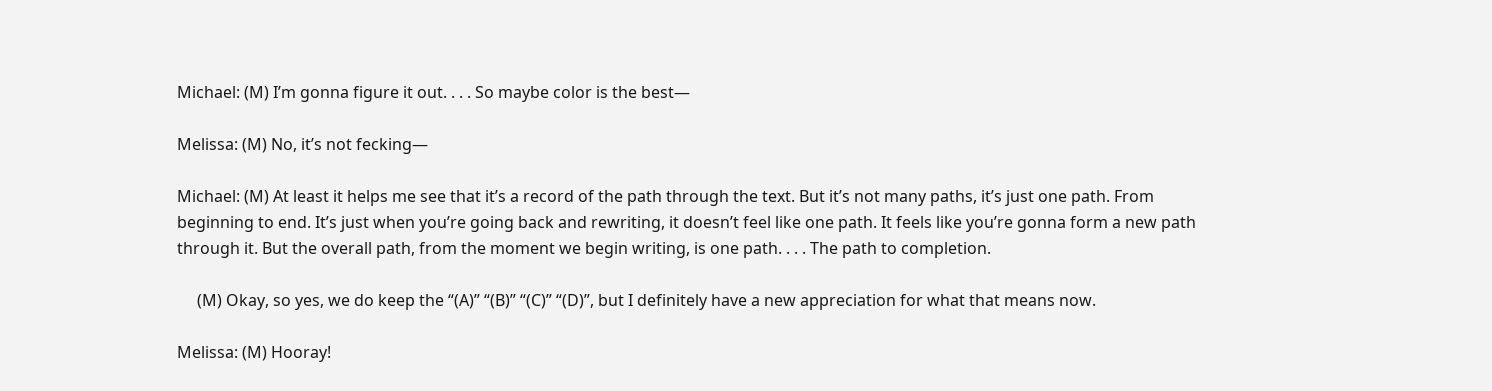Michael: (M) I’m gonna figure it out. . . . So maybe color is the best—

Melissa: (M) No, it’s not fecking—

Michael: (M) At least it helps me see that it’s a record of the path through the text. But it’s not many paths, it’s just one path. From beginning to end. It’s just when you’re going back and rewriting, it doesn’t feel like one path. It feels like you’re gonna form a new path through it. But the overall path, from the moment we begin writing, is one path. . . . The path to completion.

     (M) Okay, so yes, we do keep the “(A)” “(B)” “(C)” “(D)”, but I definitely have a new appreciation for what that means now.

Melissa: (M) Hooray!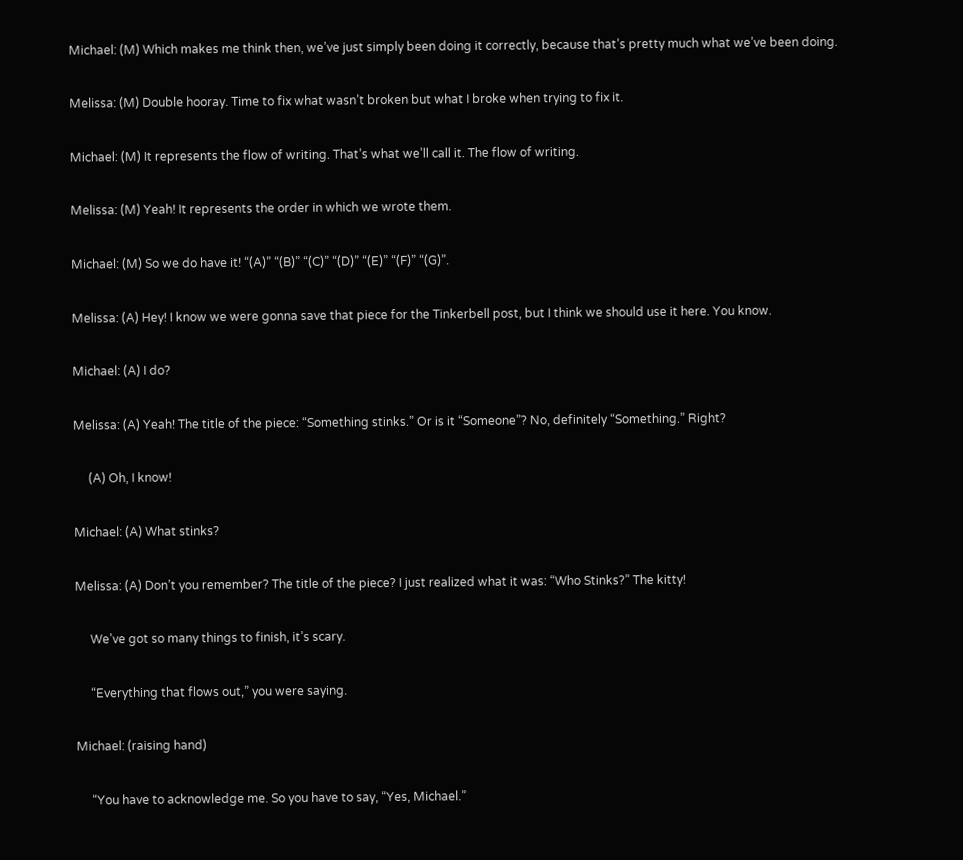Michael: (M) Which makes me think then, we’ve just simply been doing it correctly, because that’s pretty much what we’ve been doing.

Melissa: (M) Double hooray. Time to fix what wasn’t broken but what I broke when trying to fix it.

Michael: (M) It represents the flow of writing. That’s what we’ll call it. The flow of writing.

Melissa: (M) Yeah! It represents the order in which we wrote them.

Michael: (M) So we do have it! “(A)” “(B)” “(C)” “(D)” “(E)” “(F)” “(G)”.

Melissa: (A) Hey! I know we were gonna save that piece for the Tinkerbell post, but I think we should use it here. You know.

Michael: (A) I do?

Melissa: (A) Yeah! The title of the piece: “Something stinks.” Or is it “Someone”? No, definitely “Something.” Right?

     (A) Oh, I know!

Michael: (A) What stinks?

Melissa: (A) Don’t you remember? The title of the piece? I just realized what it was: “Who Stinks?” The kitty!

     We’ve got so many things to finish, it’s scary.

     “Everything that flows out,” you were saying.

Michael: (raising hand)

     “You have to acknowledge me. So you have to say, “Yes, Michael.”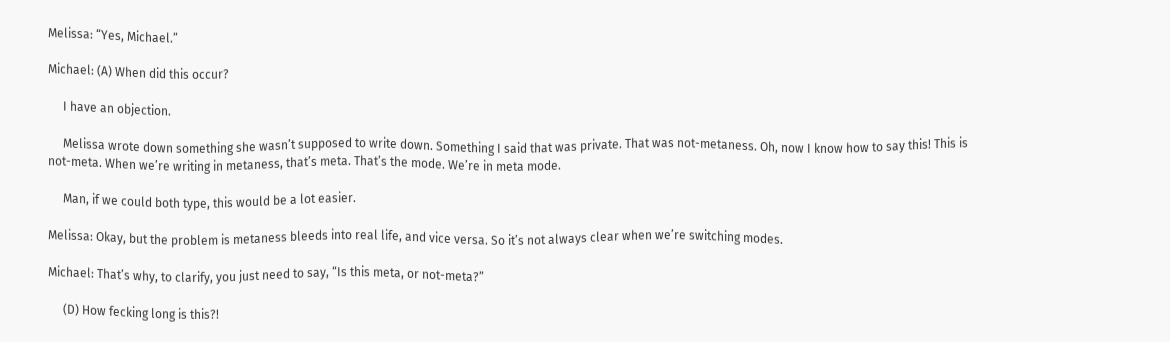Melissa: “Yes, Michael.”

Michael: (A) When did this occur?

     I have an objection.

     Melissa wrote down something she wasn’t supposed to write down. Something I said that was private. That was not-metaness. Oh, now I know how to say this! This is not-meta. When we’re writing in metaness, that’s meta. That’s the mode. We’re in meta mode.

     Man, if we could both type, this would be a lot easier.

Melissa: Okay, but the problem is metaness bleeds into real life, and vice versa. So it’s not always clear when we’re switching modes.

Michael: That’s why, to clarify, you just need to say, “Is this meta, or not-meta?”

     (D) How fecking long is this?!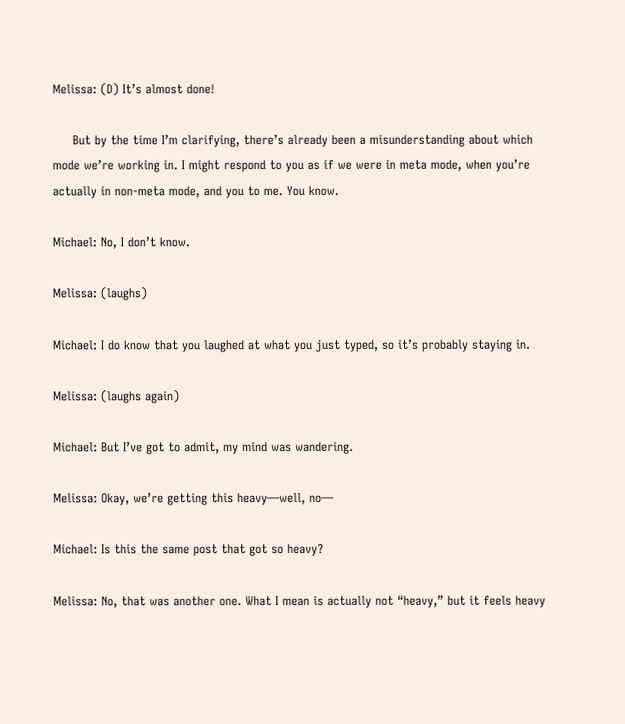Melissa: (D) It’s almost done!

     But by the time I’m clarifying, there’s already been a misunderstanding about which mode we’re working in. I might respond to you as if we were in meta mode, when you’re actually in non-meta mode, and you to me. You know.

Michael: No, I don’t know.

Melissa: (laughs)

Michael: I do know that you laughed at what you just typed, so it’s probably staying in.

Melissa: (laughs again)

Michael: But I’ve got to admit, my mind was wandering.

Melissa: Okay, we’re getting this heavy—well, no—

Michael: Is this the same post that got so heavy?

Melissa: No, that was another one. What I mean is actually not “heavy,” but it feels heavy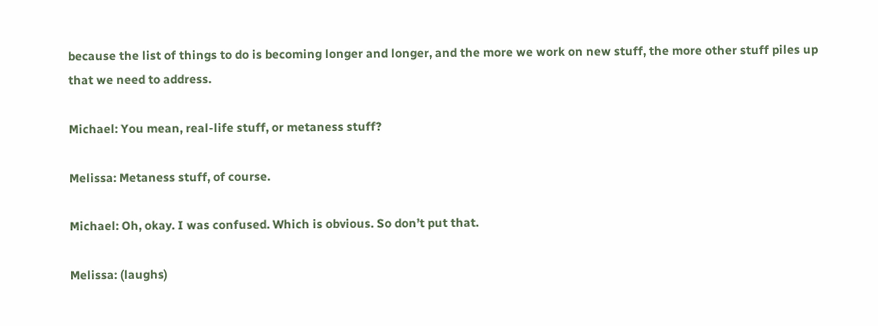because the list of things to do is becoming longer and longer, and the more we work on new stuff, the more other stuff piles up that we need to address.

Michael: You mean, real-life stuff, or metaness stuff?

Melissa: Metaness stuff, of course.

Michael: Oh, okay. I was confused. Which is obvious. So don’t put that.

Melissa: (laughs)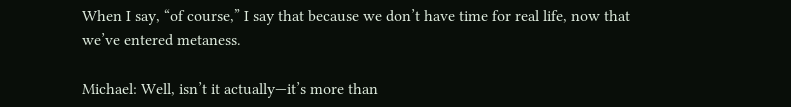When I say, “of course,” I say that because we don’t have time for real life, now that we’ve entered metaness.

Michael: Well, isn’t it actually—it’s more than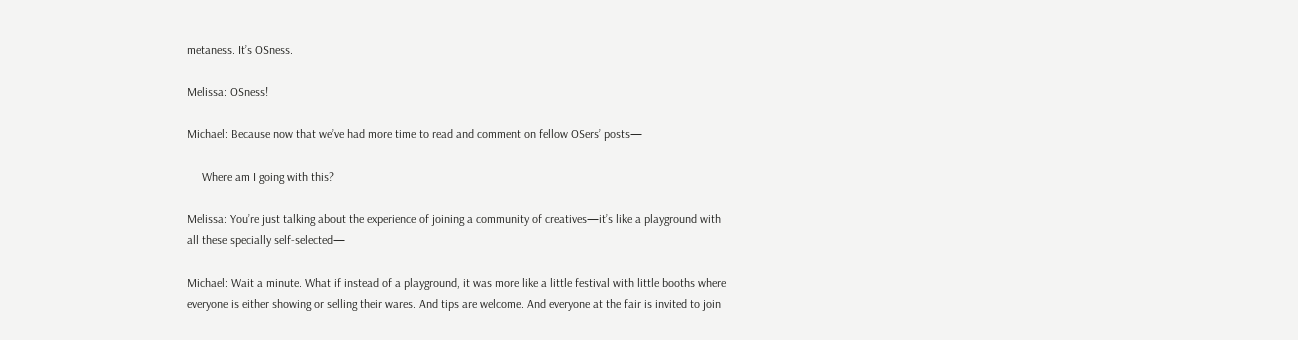metaness. It’s OSness.

Melissa: OSness!

Michael: Because now that we’ve had more time to read and comment on fellow OSers’ posts—

     Where am I going with this?

Melissa: You’re just talking about the experience of joining a community of creatives—it’s like a playground with all these specially self-selected—

Michael: Wait a minute. What if instead of a playground, it was more like a little festival with little booths where everyone is either showing or selling their wares. And tips are welcome. And everyone at the fair is invited to join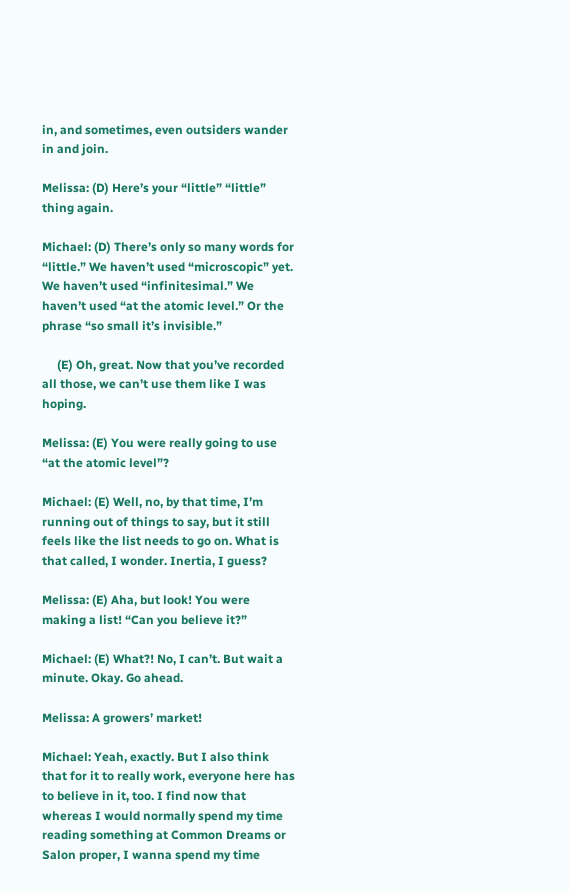in, and sometimes, even outsiders wander in and join.

Melissa: (D) Here’s your “little” “little” thing again.

Michael: (D) There’s only so many words for “little.” We haven’t used “microscopic” yet. We haven’t used “infinitesimal.” We haven’t used “at the atomic level.” Or the phrase “so small it’s invisible.”

     (E) Oh, great. Now that you’ve recorded all those, we can’t use them like I was hoping.

Melissa: (E) You were really going to use “at the atomic level”?

Michael: (E) Well, no, by that time, I’m running out of things to say, but it still feels like the list needs to go on. What is that called, I wonder. Inertia, I guess?

Melissa: (E) Aha, but look! You were making a list! “Can you believe it?”

Michael: (E) What?! No, I can’t. But wait a minute. Okay. Go ahead.

Melissa: A growers’ market!

Michael: Yeah, exactly. But I also think that for it to really work, everyone here has to believe in it, too. I find now that whereas I would normally spend my time reading something at Common Dreams or Salon proper, I wanna spend my time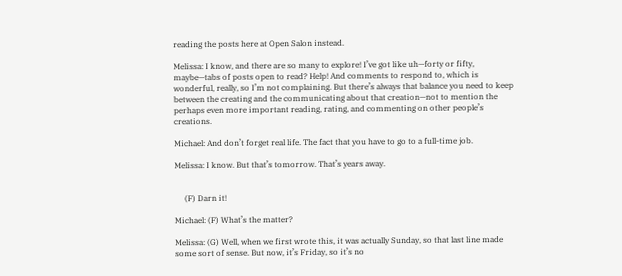reading the posts here at Open Salon instead.

Melissa: I know, and there are so many to explore! I’ve got like uh—forty or fifty, maybe—tabs of posts open to read? Help! And comments to respond to, which is wonderful, really, so I’m not complaining. But there’s always that balance you need to keep between the creating and the communicating about that creation—not to mention the perhaps even more important reading, rating, and commenting on other people’s creations.

Michael: And don’t forget real life. The fact that you have to go to a full-time job.

Melissa: I know. But that’s tomorrow. That’s years away.


     (F) Darn it!

Michael: (F) What’s the matter?

Melissa: (G) Well, when we first wrote this, it was actually Sunday, so that last line made some sort of sense. But now, it’s Friday, so it’s no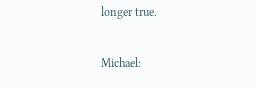longer true.

Michael: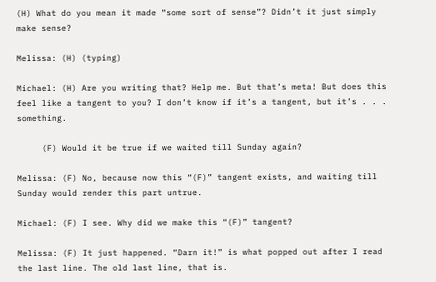(H) What do you mean it made “some sort of sense”? Didn’t it just simply make sense?

Melissa: (H) (typing)

Michael: (H) Are you writing that? Help me. But that’s meta! But does this feel like a tangent to you? I don’t know if it’s a tangent, but it’s . . . something.

     (F) Would it be true if we waited till Sunday again?

Melissa: (F) No, because now this “(F)” tangent exists, and waiting till Sunday would render this part untrue.

Michael: (F) I see. Why did we make this “(F)” tangent?

Melissa: (F) It just happened. “Darn it!” is what popped out after I read the last line. The old last line, that is.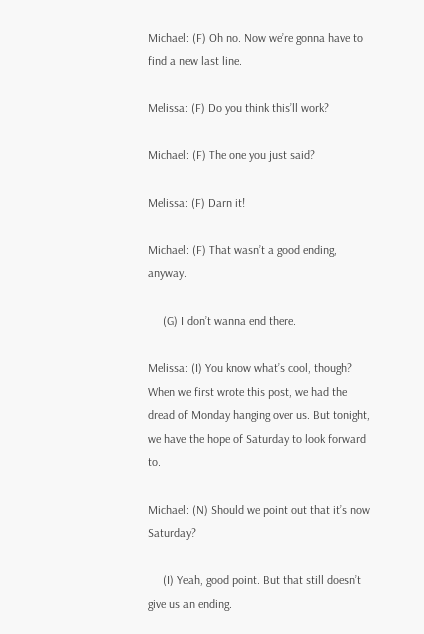Michael: (F) Oh no. Now we’re gonna have to find a new last line.

Melissa: (F) Do you think this’ll work?

Michael: (F) The one you just said?

Melissa: (F) Darn it!

Michael: (F) That wasn’t a good ending, anyway.

     (G) I don’t wanna end there.

Melissa: (I) You know what’s cool, though? When we first wrote this post, we had the dread of Monday hanging over us. But tonight, we have the hope of Saturday to look forward to.

Michael: (N) Should we point out that it’s now Saturday?

     (I) Yeah, good point. But that still doesn’t give us an ending.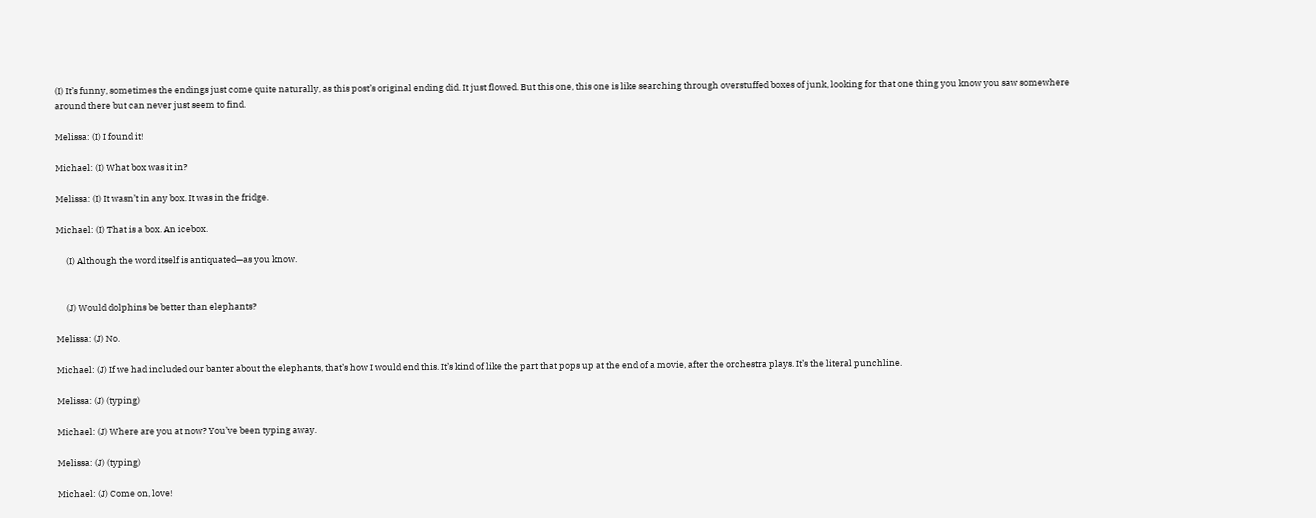(I) It’s funny, sometimes the endings just come quite naturally, as this post’s original ending did. It just flowed. But this one, this one is like searching through overstuffed boxes of junk, looking for that one thing you know you saw somewhere around there but can never just seem to find.

Melissa: (I) I found it!

Michael: (I) What box was it in?

Melissa: (I) It wasn’t in any box. It was in the fridge.

Michael: (I) That is a box. An icebox.

     (I) Although the word itself is antiquated—as you know.


     (J) Would dolphins be better than elephants?

Melissa: (J) No.

Michael: (J) If we had included our banter about the elephants, that’s how I would end this. It’s kind of like the part that pops up at the end of a movie, after the orchestra plays. It’s the literal punchline.

Melissa: (J) (typing)

Michael: (J) Where are you at now? You’ve been typing away.

Melissa: (J) (typing)

Michael: (J) Come on, love!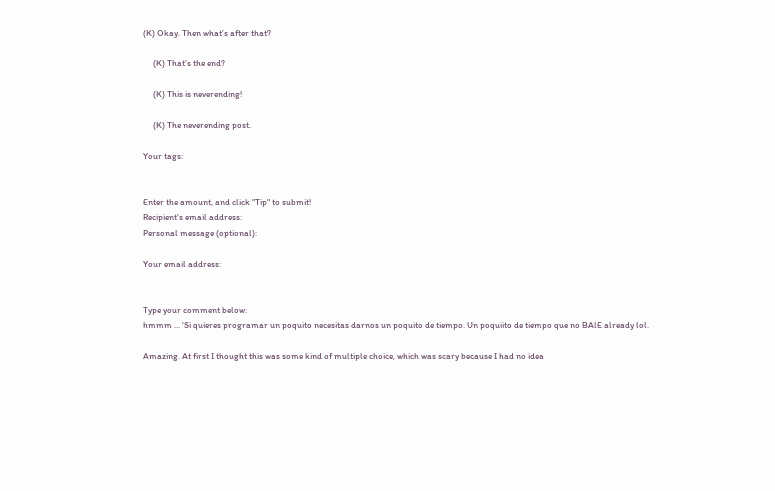(K) Okay. Then what’s after that?

     (K) That’s the end?

     (K) This is neverending!

     (K) The neverending post.

Your tags:


Enter the amount, and click "Tip" to submit!
Recipient's email address:
Personal message (optional):

Your email address:


Type your comment below:
hmmm ... 'Si quieres programar un poquito necesitas darnos un poquito de tiempo. Un poquiito de tiempo que no BAlE already lol.

Amazing. At first I thought this was some kind of multiple choice, which was scary because I had no idea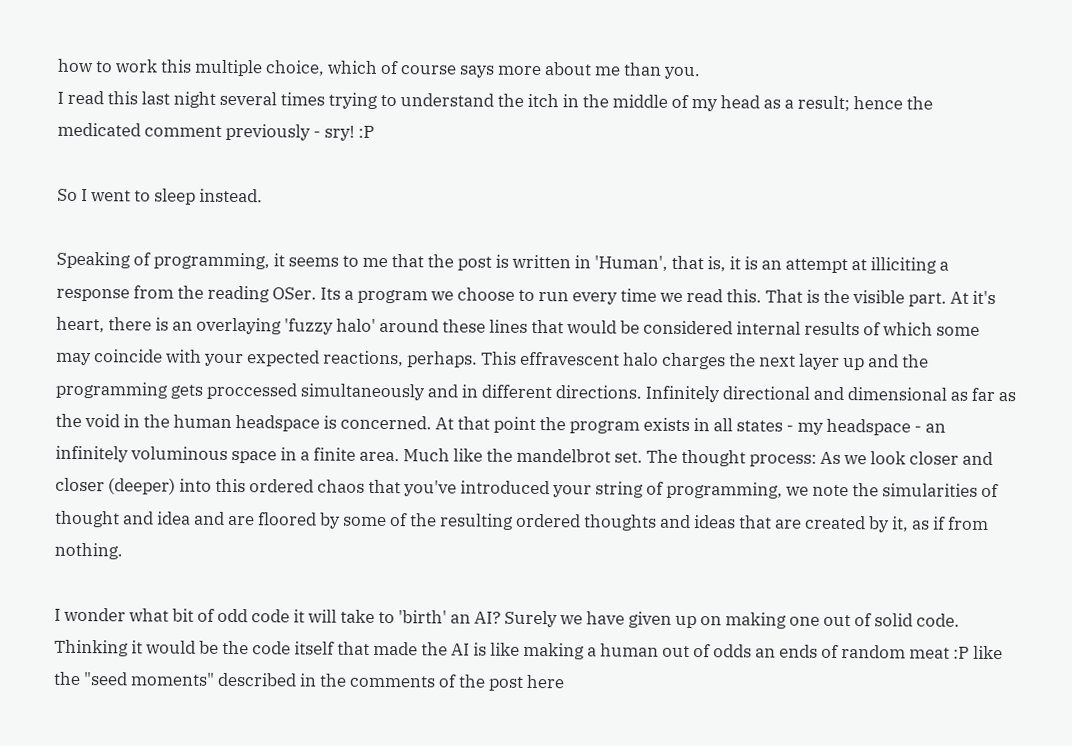how to work this multiple choice, which of course says more about me than you.
I read this last night several times trying to understand the itch in the middle of my head as a result; hence the medicated comment previously - sry! :P

So I went to sleep instead.

Speaking of programming, it seems to me that the post is written in 'Human', that is, it is an attempt at illiciting a response from the reading OSer. Its a program we choose to run every time we read this. That is the visible part. At it's heart, there is an overlaying 'fuzzy halo' around these lines that would be considered internal results of which some may coincide with your expected reactions, perhaps. This effravescent halo charges the next layer up and the programming gets proccessed simultaneously and in different directions. Infinitely directional and dimensional as far as the void in the human headspace is concerned. At that point the program exists in all states - my headspace - an infinitely voluminous space in a finite area. Much like the mandelbrot set. The thought process: As we look closer and closer (deeper) into this ordered chaos that you've introduced your string of programming, we note the simularities of thought and idea and are floored by some of the resulting ordered thoughts and ideas that are created by it, as if from nothing.

I wonder what bit of odd code it will take to 'birth' an AI? Surely we have given up on making one out of solid code. Thinking it would be the code itself that made the AI is like making a human out of odds an ends of random meat :P like the "seed moments" described in the comments of the post here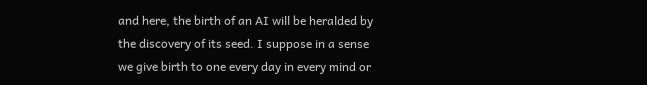and here, the birth of an AI will be heralded by the discovery of its seed. I suppose in a sense we give birth to one every day in every mind or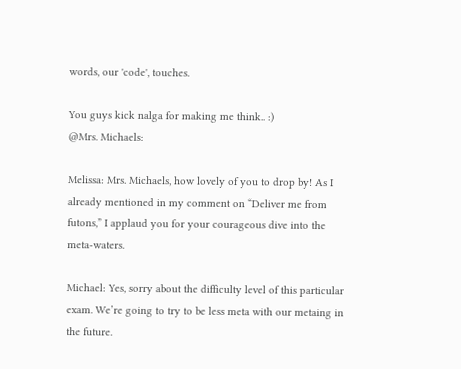words, our 'code', touches.

You guys kick nalga for making me think.. :)
@Mrs. Michaels:

Melissa: Mrs. Michaels, how lovely of you to drop by! As I already mentioned in my comment on “Deliver me from futons,” I applaud you for your courageous dive into the meta-waters.

Michael: Yes, sorry about the difficulty level of this particular exam. We’re going to try to be less meta with our metaing in the future.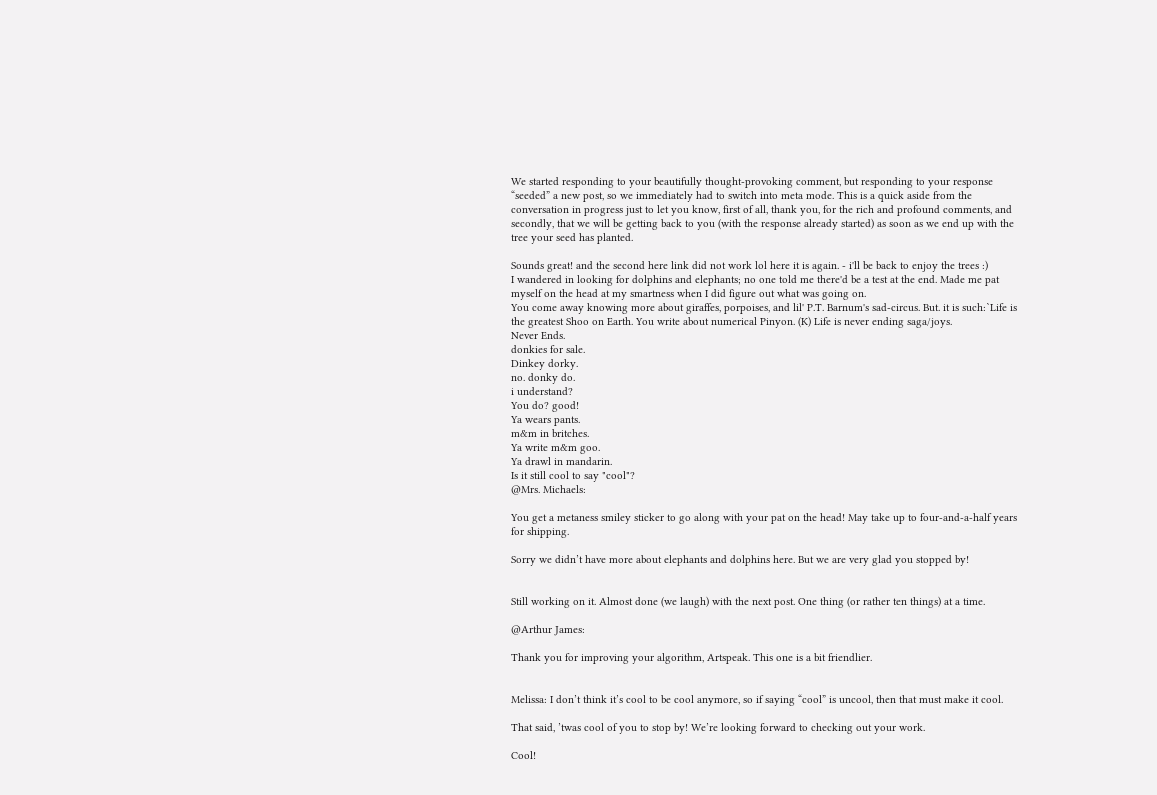We started responding to your beautifully thought-provoking comment, but responding to your response “seeded” a new post, so we immediately had to switch into meta mode. This is a quick aside from the conversation in progress just to let you know, first of all, thank you, for the rich and profound comments, and secondly, that we will be getting back to you (with the response already started) as soon as we end up with the tree your seed has planted.

Sounds great! and the second here link did not work lol here it is again. - i'll be back to enjoy the trees :)
I wandered in looking for dolphins and elephants; no one told me there'd be a test at the end. Made me pat myself on the head at my smartness when I did figure out what was going on.
You come away knowing more about giraffes, porpoises, and lil' P.T. Barnum's sad-circus. But. it is such:`Life is the greatest Shoo on Earth. You write about numerical Pinyon. (K) Life is never ending saga/joys.
Never Ends.
donkies for sale.
Dinkey dorky.
no. donky do.
i understand?
You do? good!
Ya wears pants.
m&m in britches.
Ya write m&m goo.
Ya drawl in mandarin.
Is it still cool to say "cool"?
@Mrs. Michaels:

You get a metaness smiley sticker to go along with your pat on the head! May take up to four-and-a-half years for shipping.

Sorry we didn’t have more about elephants and dolphins here. But we are very glad you stopped by!


Still working on it. Almost done (we laugh) with the next post. One thing (or rather ten things) at a time.

@Arthur James:

Thank you for improving your algorithm, Artspeak. This one is a bit friendlier.


Melissa: I don’t think it’s cool to be cool anymore, so if saying “cool” is uncool, then that must make it cool.

That said, ’twas cool of you to stop by! We’re looking forward to checking out your work.

Cool!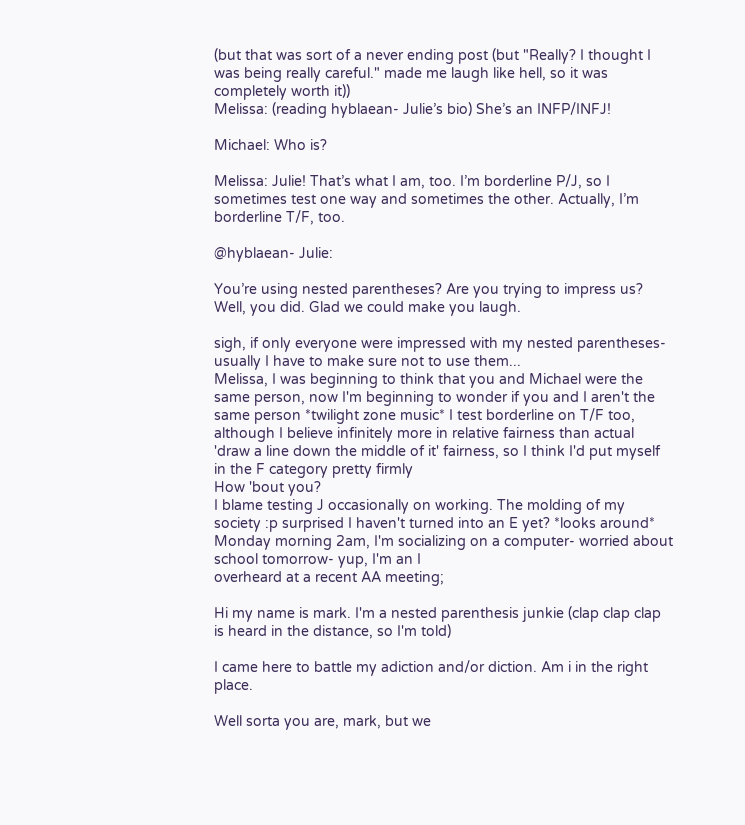(but that was sort of a never ending post (but "Really? I thought I was being really careful." made me laugh like hell, so it was completely worth it))
Melissa: (reading hyblaean- Julie’s bio) She’s an INFP/INFJ!

Michael: Who is?

Melissa: Julie! That’s what I am, too. I’m borderline P/J, so I sometimes test one way and sometimes the other. Actually, I’m borderline T/F, too.

@hyblaean- Julie:

You’re using nested parentheses? Are you trying to impress us? Well, you did. Glad we could make you laugh.

sigh, if only everyone were impressed with my nested parentheses- usually I have to make sure not to use them...
Melissa, I was beginning to think that you and Michael were the same person, now I'm beginning to wonder if you and I aren't the same person *twilight zone music* I test borderline on T/F too, although I believe infinitely more in relative fairness than actual 'draw a line down the middle of it' fairness, so I think I'd put myself in the F category pretty firmly
How 'bout you?
I blame testing J occasionally on working. The molding of my society :p surprised I haven't turned into an E yet? *looks around* Monday morning 2am, I'm socializing on a computer- worried about school tomorrow- yup, I'm an I
overheard at a recent AA meeting;

Hi my name is mark. I'm a nested parenthesis junkie (clap clap clap is heard in the distance, so I'm told)

I came here to battle my adiction and/or diction. Am i in the right place.

Well sorta you are, mark, but we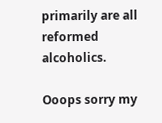primarily are all reformed alcoholics.

Ooops sorry my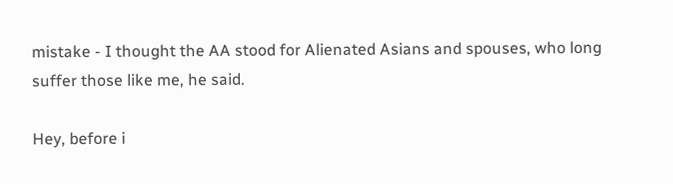mistake - I thought the AA stood for Alienated Asians and spouses, who long suffer those like me, he said.

Hey, before i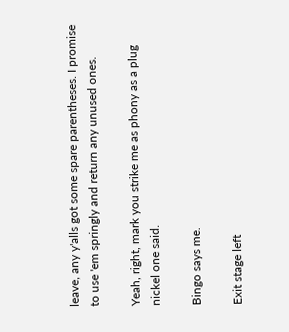leave, any y'alls got some spare parentheses. I promise to use 'em springly and return any unused ones.

Yeah, right, mark you strike me as phony as a plug nickel one said.

Bingo says me.

Exit stage left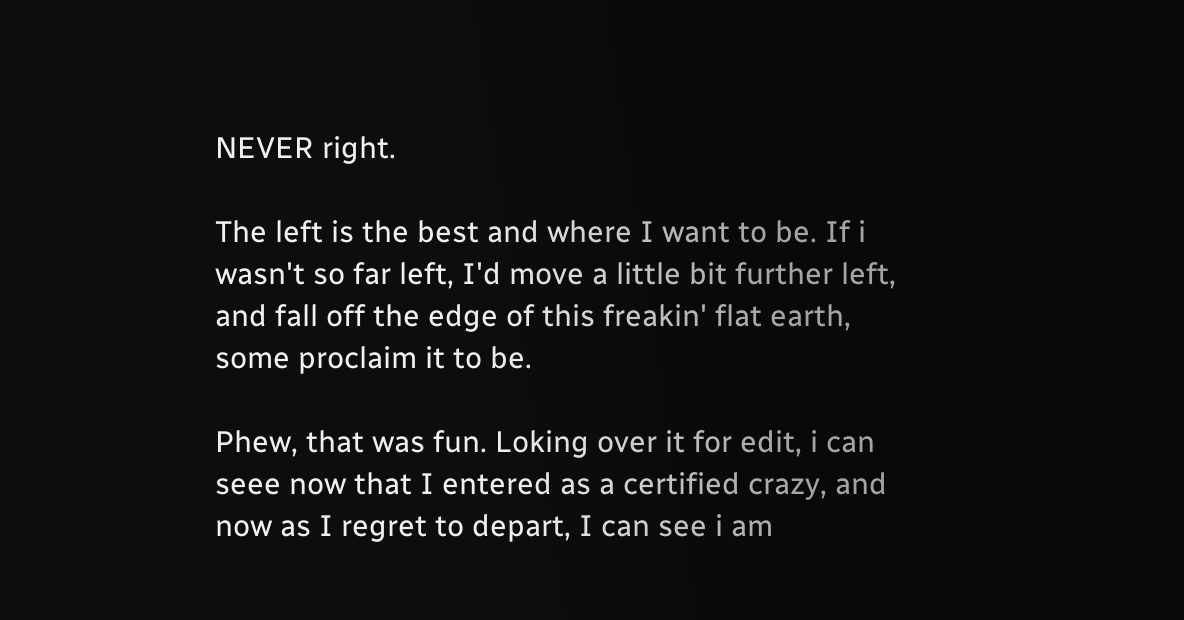NEVER right.

The left is the best and where I want to be. If i wasn't so far left, I'd move a little bit further left, and fall off the edge of this freakin' flat earth, some proclaim it to be.

Phew, that was fun. Loking over it for edit, i can seee now that I entered as a certified crazy, and now as I regret to depart, I can see i am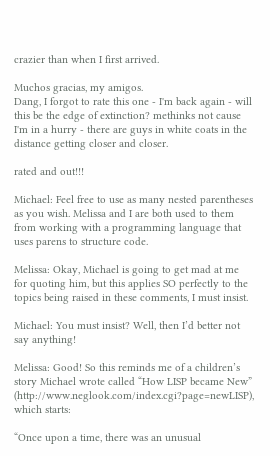crazier than when I first arrived.

Muchos gracias, my amigos.
Dang, I forgot to rate this one - I'm back again - will this be the edge of extinction? methinks not cause I'm in a hurry - there are guys in white coats in the distance getting closer and closer.

rated and out!!!

Michael: Feel free to use as many nested parentheses as you wish. Melissa and I are both used to them from working with a programming language that uses parens to structure code.

Melissa: Okay, Michael is going to get mad at me for quoting him, but this applies SO perfectly to the topics being raised in these comments, I must insist.

Michael: You must insist? Well, then I’d better not say anything!

Melissa: Good! So this reminds me of a children’s story Michael wrote called “How LISP became New” (http://www.neglook.com/index.cgi?page=newLISP), which starts:

“Once upon a time, there was an unusual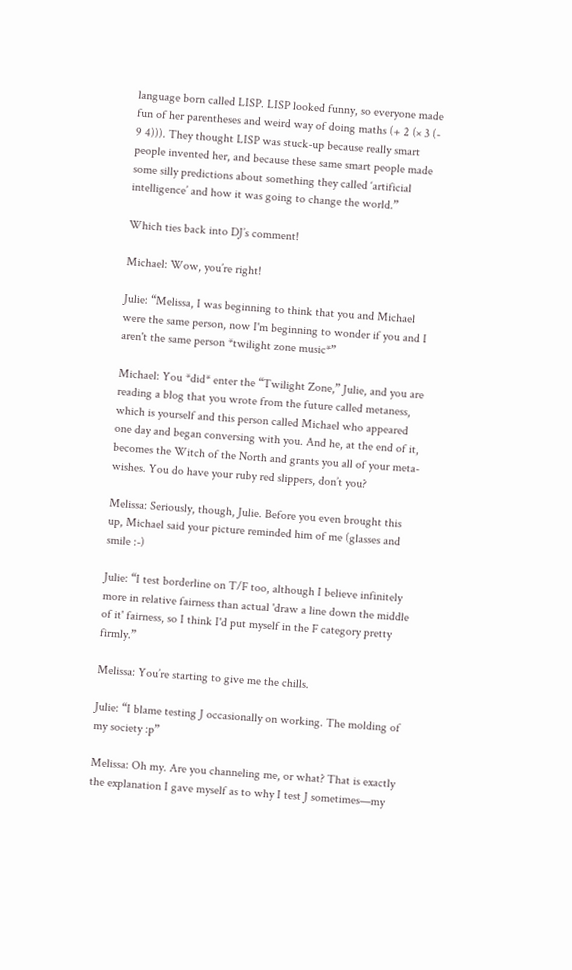language born called LISP. LISP looked funny, so everyone made fun of her parentheses and weird way of doing maths (+ 2 (× 3 (- 9 4))). They thought LISP was stuck-up because really smart people invented her, and because these same smart people made some silly predictions about something they called ‘artificial intelligence’ and how it was going to change the world.”

Which ties back into DJ’s comment!

Michael: Wow, you’re right!

Julie: “Melissa, I was beginning to think that you and Michael were the same person, now I'm beginning to wonder if you and I aren't the same person *twilight zone music*”

Michael: You *did* enter the “Twilight Zone,” Julie, and you are reading a blog that you wrote from the future called metaness, which is yourself and this person called Michael who appeared one day and began conversing with you. And he, at the end of it, becomes the Witch of the North and grants you all of your meta-wishes. You do have your ruby red slippers, don’t you?

Melissa: Seriously, though, Julie. Before you even brought this up, Michael said your picture reminded him of me (glasses and smile :-)

Julie: “I test borderline on T/F too, although I believe infinitely more in relative fairness than actual 'draw a line down the middle of it' fairness, so I think I'd put myself in the F category pretty firmly.”

Melissa: You’re starting to give me the chills.

Julie: “I blame testing J occasionally on working. The molding of my society :p”

Melissa: Oh my. Are you channeling me, or what? That is exactly the explanation I gave myself as to why I test J sometimes—my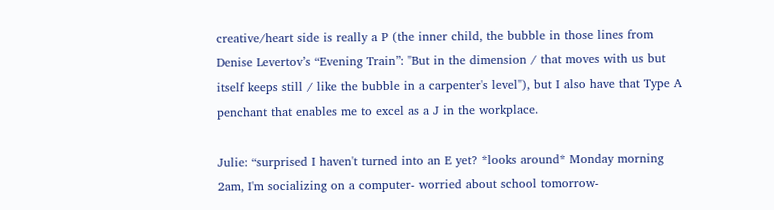creative/heart side is really a P (the inner child, the bubble in those lines from Denise Levertov’s “Evening Train”: "But in the dimension / that moves with us but itself keeps still / like the bubble in a carpenter's level"), but I also have that Type A penchant that enables me to excel as a J in the workplace.

Julie: “surprised I haven't turned into an E yet? *looks around* Monday morning 2am, I'm socializing on a computer- worried about school tomorrow-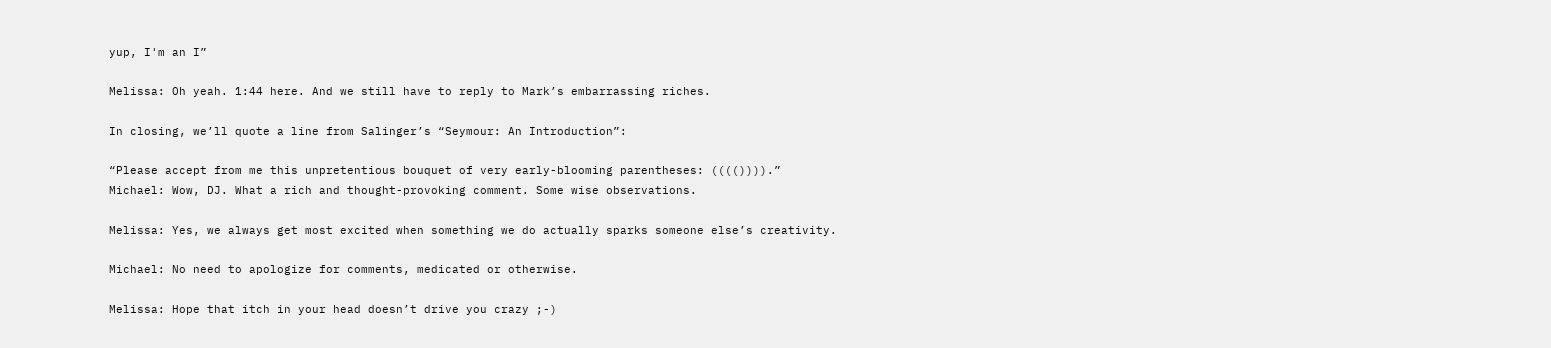yup, I'm an I”

Melissa: Oh yeah. 1:44 here. And we still have to reply to Mark’s embarrassing riches.

In closing, we’ll quote a line from Salinger’s “Seymour: An Introduction”:

“Please accept from me this unpretentious bouquet of very early-blooming parentheses: (((()))).”
Michael: Wow, DJ. What a rich and thought-provoking comment. Some wise observations.

Melissa: Yes, we always get most excited when something we do actually sparks someone else’s creativity.

Michael: No need to apologize for comments, medicated or otherwise.

Melissa: Hope that itch in your head doesn’t drive you crazy ;-)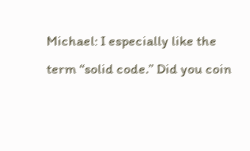Michael: I especially like the term “solid code.” Did you coin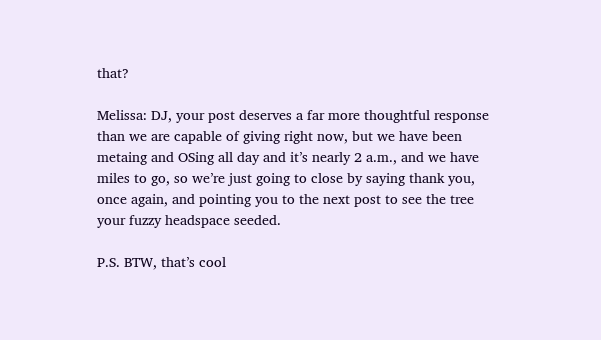that?

Melissa: DJ, your post deserves a far more thoughtful response than we are capable of giving right now, but we have been metaing and OSing all day and it’s nearly 2 a.m., and we have miles to go, so we’re just going to close by saying thank you, once again, and pointing you to the next post to see the tree your fuzzy headspace seeded.

P.S. BTW, that’s cool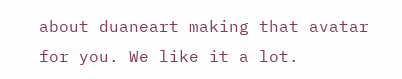about duaneart making that avatar for you. We like it a lot.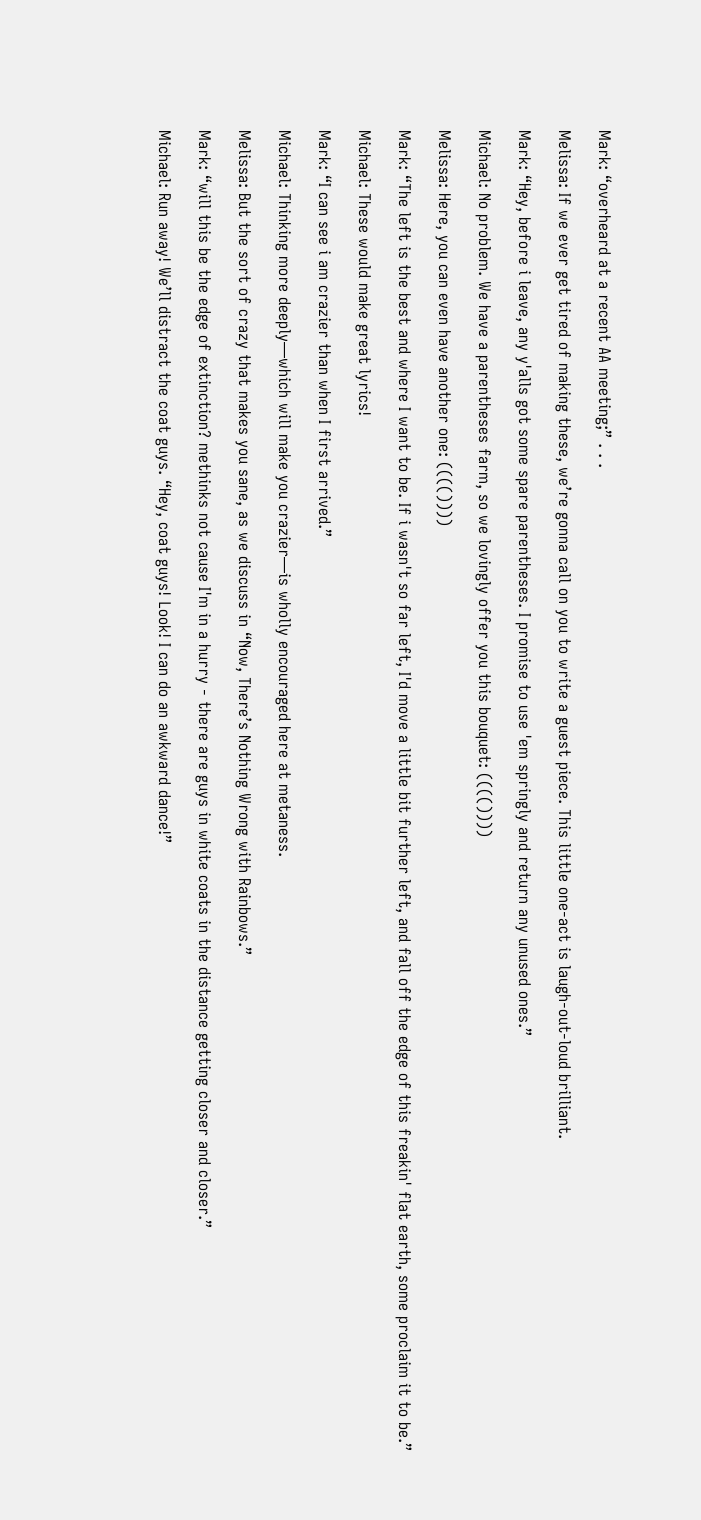Mark: “overheard at a recent AA meeting;” . . .

Melissa: If we ever get tired of making these, we’re gonna call on you to write a guest piece. This little one-act is laugh-out-loud brilliant.

Mark: “Hey, before i leave, any y'alls got some spare parentheses. I promise to use 'em springly and return any unused ones.”

Michael: No problem. We have a parentheses farm, so we lovingly offer you this bouquet: (((())))

Melissa: Here, you can even have another one: (((())))

Mark: “The left is the best and where I want to be. If i wasn't so far left, I'd move a little bit further left, and fall off the edge of this freakin' flat earth, some proclaim it to be.”

Michael: These would make great lyrics!

Mark: “I can see i am crazier than when I first arrived.”

Michael: Thinking more deeply—which will make you crazier—is wholly encouraged here at metaness.

Melissa: But the sort of crazy that makes you sane, as we discuss in “Now, There’s Nothing Wrong with Rainbows.”

Mark: “will this be the edge of extinction? methinks not cause I'm in a hurry - there are guys in white coats in the distance getting closer and closer.”

Michael: Run away! We’ll distract the coat guys. “Hey, coat guys! Look! I can do an awkward dance!”